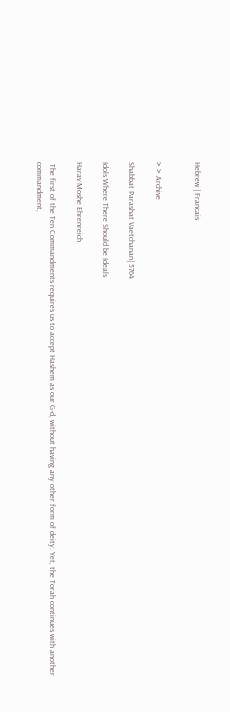Hebrew | Francais


> > Archive

Shabbat Parashat Vaetchanan| 5764

Idols Where There Should be Ideals

Harav Moshe Ehrenreich

 The first of the Ten Commandments requires us to accept Hashem as our G-d, without having any other form of deity. Yet, the Torah continues with another commandment,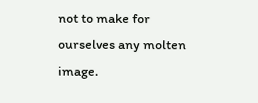not to make for ourselves any molten image.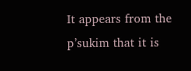It appears from the p’sukim that it is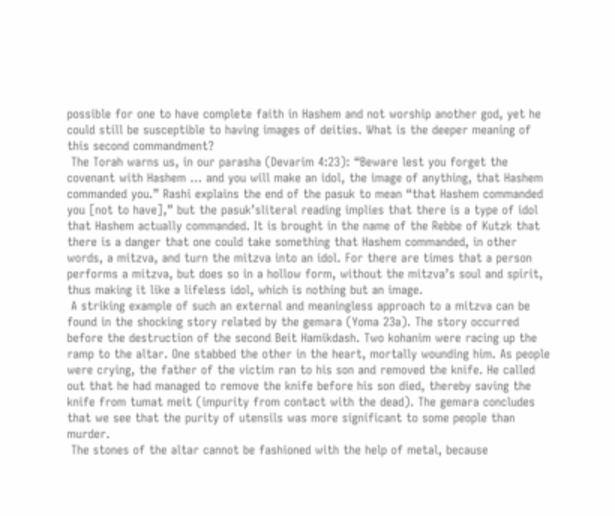possible for one to have complete faith in Hashem and not worship another god, yet he could still be susceptible to having images of deities. What is the deeper meaning of this second commandment?
 The Torah warns us, in our parasha (Devarim 4:23): “Beware lest you forget the covenant with Hashem … and you will make an idol, the image of anything, that Hashem commanded you.” Rashi explains the end of the pasuk to mean “that Hashem commanded you [not to have],” but the pasuk’sliteral reading implies that there is a type of idol that Hashem actually commanded. It is brought in the name of the Rebbe of Kutzk that there is a danger that one could take something that Hashem commanded, in other words, a mitzva, and turn the mitzva into an idol. For there are times that a person performs a mitzva, but does so in a hollow form, without the mitzva’s soul and spirit, thus making it like a lifeless idol, which is nothing but an image.
 A striking example of such an external and meaningless approach to a mitzva can be found in the shocking story related by the gemara (Yoma 23a). The story occurred before the destruction of the second Beit Hamikdash. Two kohanim were racing up the ramp to the altar. One stabbed the other in the heart, mortally wounding him. As people were crying, the father of the victim ran to his son and removed the knife. He called out that he had managed to remove the knife before his son died, thereby saving the knife from tumat meit (impurity from contact with the dead). The gemara concludes that we see that the purity of utensils was more significant to some people than murder.
 The stones of the altar cannot be fashioned with the help of metal, because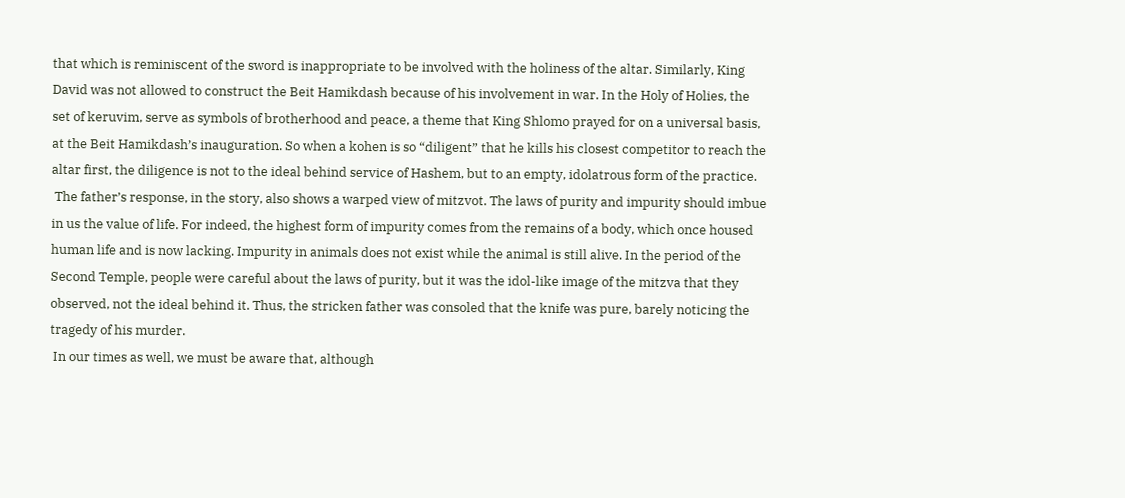that which is reminiscent of the sword is inappropriate to be involved with the holiness of the altar. Similarly, King David was not allowed to construct the Beit Hamikdash because of his involvement in war. In the Holy of Holies, the set of keruvim, serve as symbols of brotherhood and peace, a theme that King Shlomo prayed for on a universal basis, at the Beit Hamikdash’s inauguration. So when a kohen is so “diligent” that he kills his closest competitor to reach the altar first, the diligence is not to the ideal behind service of Hashem, but to an empty, idolatrous form of the practice.
 The father’s response, in the story, also shows a warped view of mitzvot. The laws of purity and impurity should imbue in us the value of life. For indeed, the highest form of impurity comes from the remains of a body, which once housed human life and is now lacking. Impurity in animals does not exist while the animal is still alive. In the period of the Second Temple, people were careful about the laws of purity, but it was the idol-like image of the mitzva that they observed, not the ideal behind it. Thus, the stricken father was consoled that the knife was pure, barely noticing the tragedy of his murder.
 In our times as well, we must be aware that, although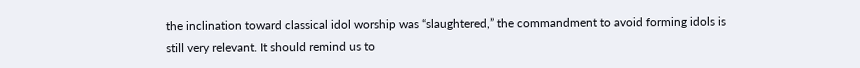the inclination toward classical idol worship was “slaughtered,” the commandment to avoid forming idols is still very relevant. It should remind us to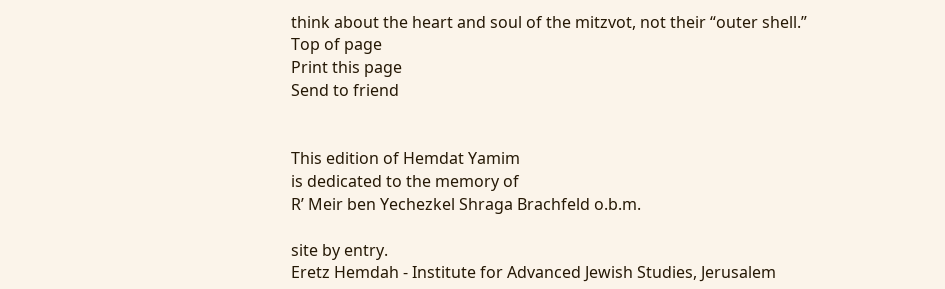think about the heart and soul of the mitzvot, not their “outer shell.”
Top of page
Print this page
Send to friend


This edition of Hemdat Yamim
is dedicated to the memory of
R’ Meir ben Yechezkel Shraga Brachfeld o.b.m.

site by entry.
Eretz Hemdah - Institute for Advanced Jewish Studies, Jerusalem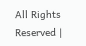All Rights Reserved |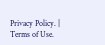Privacy Policy. | Terms of Use.